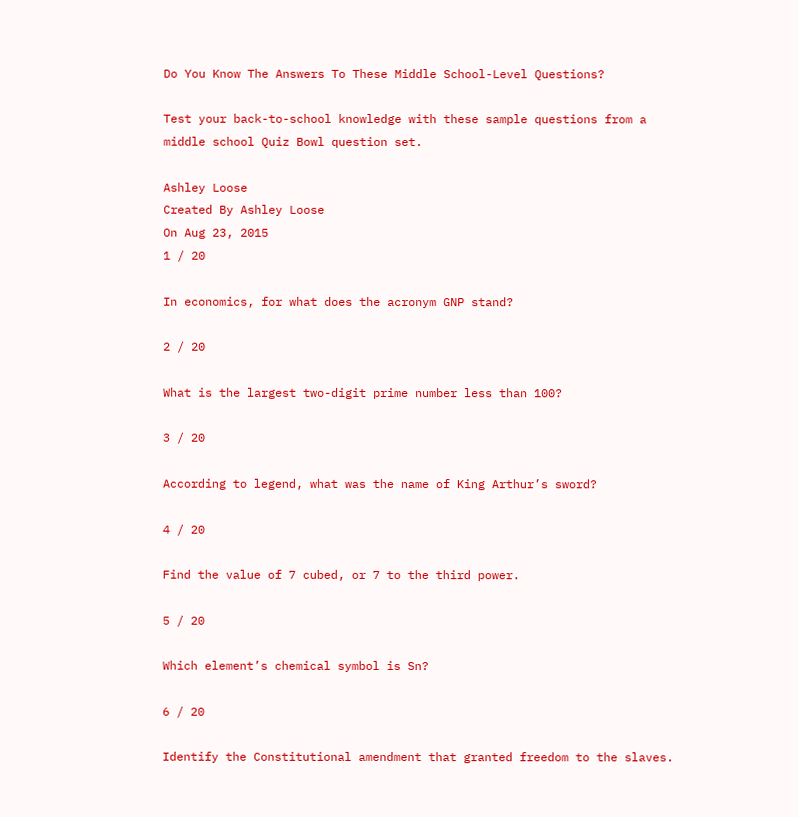Do You Know The Answers To These Middle School-Level Questions?

Test your back-to-school knowledge with these sample questions from a middle school Quiz Bowl question set.

Ashley Loose
Created By Ashley Loose
On Aug 23, 2015
1 / 20

In economics, for what does the acronym GNP stand?

2 / 20

What is the largest two-digit prime number less than 100?

3 / 20

According to legend, what was the name of King Arthur’s sword?

4 / 20

Find the value of 7 cubed, or 7 to the third power.

5 / 20

Which element’s chemical symbol is Sn?

6 / 20

Identify the Constitutional amendment that granted freedom to the slaves.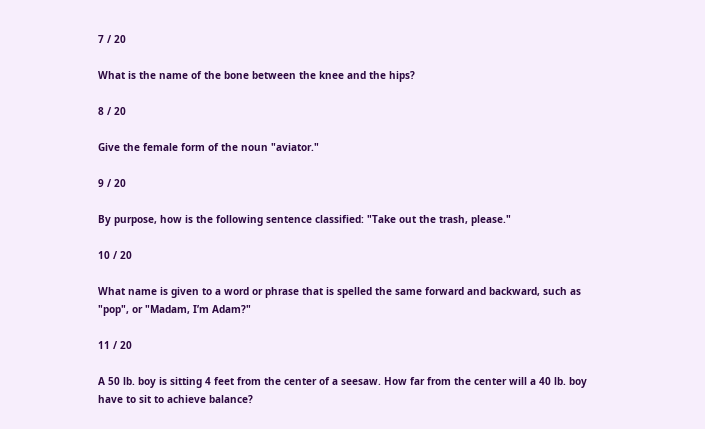7 / 20

What is the name of the bone between the knee and the hips?

8 / 20

Give the female form of the noun "aviator."

9 / 20

By purpose, how is the following sentence classified: "Take out the trash, please."

10 / 20

What name is given to a word or phrase that is spelled the same forward and backward, such as "pop", or "Madam, I’m Adam?"

11 / 20

A 50 lb. boy is sitting 4 feet from the center of a seesaw. How far from the center will a 40 lb. boy have to sit to achieve balance?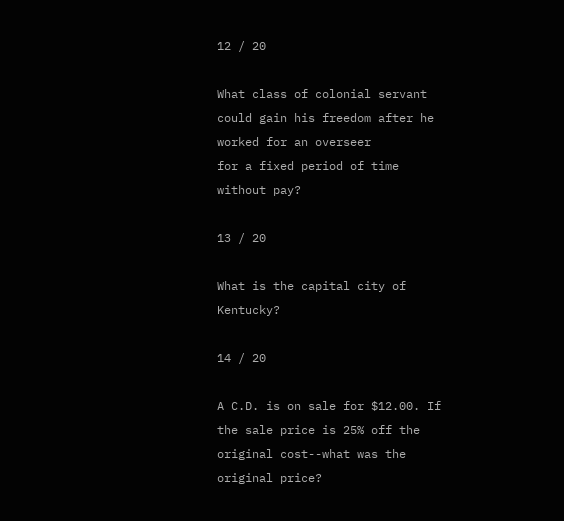12 / 20

What class of colonial servant could gain his freedom after he worked for an overseer
for a fixed period of time without pay?

13 / 20

What is the capital city of Kentucky?

14 / 20

A C.D. is on sale for $12.00. If the sale price is 25% off the original cost--what was the original price?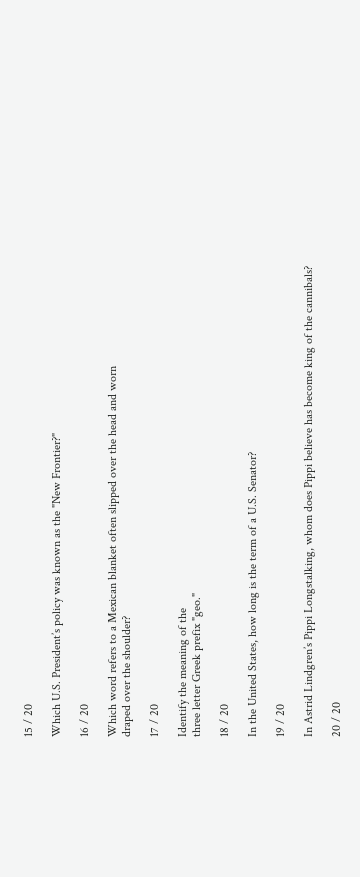15 / 20

Which U.S. President’s policy was known as the "New Frontier?"

16 / 20

Which word refers to a Mexican blanket often slipped over the head and worn
draped over the shoulder?

17 / 20

Identify the meaning of the
three letter Greek prefix "geo."

18 / 20

In the United States, how long is the term of a U.S. Senator?

19 / 20

In Astrid Lindgren’s Pippi Longstalking, whom does Pippi believe has become king of the cannibals?

20 / 20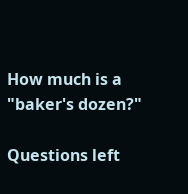How much is a "baker's dozen?"

Questions left